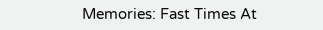Memories: Fast Times At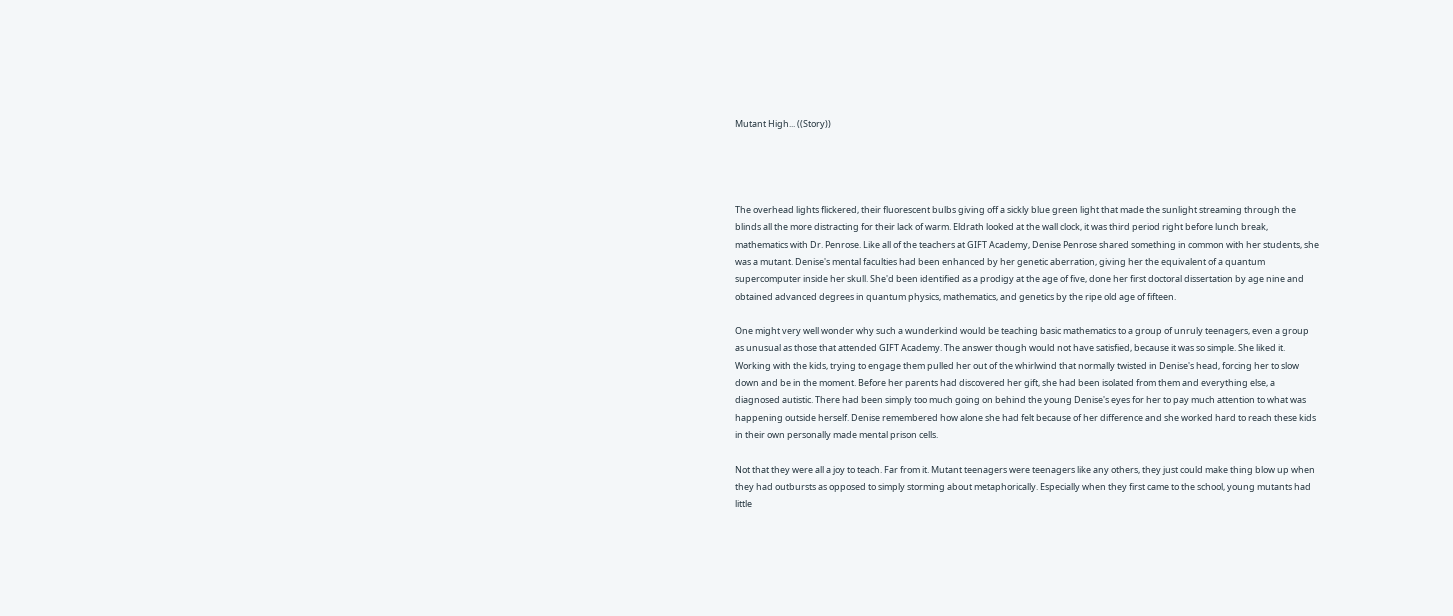Mutant High... ((Story))




The overhead lights flickered, their fluorescent bulbs giving off a sickly blue green light that made the sunlight streaming through the blinds all the more distracting for their lack of warm. Eldrath looked at the wall clock, it was third period right before lunch break, mathematics with Dr. Penrose. Like all of the teachers at GIFT Academy, Denise Penrose shared something in common with her students, she was a mutant. Denise's mental faculties had been enhanced by her genetic aberration, giving her the equivalent of a quantum supercomputer inside her skull. She'd been identified as a prodigy at the age of five, done her first doctoral dissertation by age nine and obtained advanced degrees in quantum physics, mathematics, and genetics by the ripe old age of fifteen.

One might very well wonder why such a wunderkind would be teaching basic mathematics to a group of unruly teenagers, even a group as unusual as those that attended GIFT Academy. The answer though would not have satisfied, because it was so simple. She liked it. Working with the kids, trying to engage them pulled her out of the whirlwind that normally twisted in Denise's head, forcing her to slow down and be in the moment. Before her parents had discovered her gift, she had been isolated from them and everything else, a diagnosed autistic. There had been simply too much going on behind the young Denise's eyes for her to pay much attention to what was happening outside herself. Denise remembered how alone she had felt because of her difference and she worked hard to reach these kids in their own personally made mental prison cells.

Not that they were all a joy to teach. Far from it. Mutant teenagers were teenagers like any others, they just could make thing blow up when they had outbursts as opposed to simply storming about metaphorically. Especially when they first came to the school, young mutants had little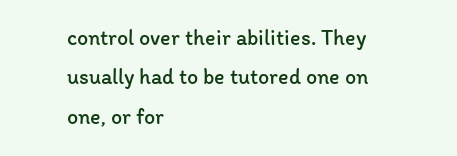control over their abilities. They usually had to be tutored one on one, or for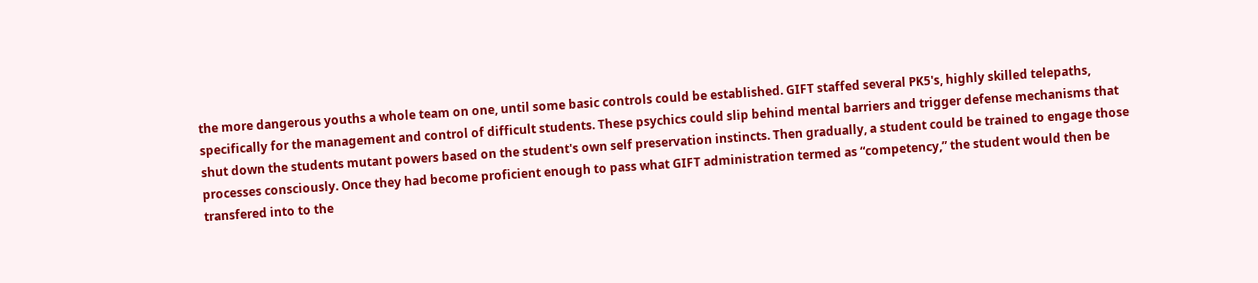the more dangerous youths a whole team on one, until some basic controls could be established. GIFT staffed several PK5's, highly skilled telepaths, specifically for the management and control of difficult students. These psychics could slip behind mental barriers and trigger defense mechanisms that shut down the students mutant powers based on the student's own self preservation instincts. Then gradually, a student could be trained to engage those processes consciously. Once they had become proficient enough to pass what GIFT administration termed as “competency,” the student would then be transfered into to the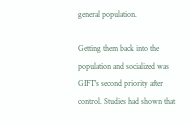general population.

Getting them back into the population and socialized was GIFT's second priority after control. Studies had shown that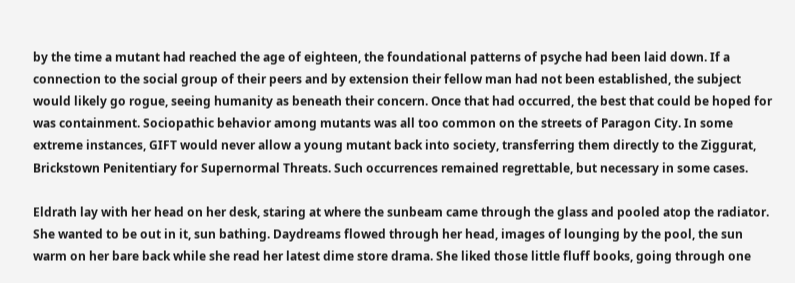by the time a mutant had reached the age of eighteen, the foundational patterns of psyche had been laid down. If a connection to the social group of their peers and by extension their fellow man had not been established, the subject would likely go rogue, seeing humanity as beneath their concern. Once that had occurred, the best that could be hoped for was containment. Sociopathic behavior among mutants was all too common on the streets of Paragon City. In some extreme instances, GIFT would never allow a young mutant back into society, transferring them directly to the Ziggurat, Brickstown Penitentiary for Supernormal Threats. Such occurrences remained regrettable, but necessary in some cases.

Eldrath lay with her head on her desk, staring at where the sunbeam came through the glass and pooled atop the radiator. She wanted to be out in it, sun bathing. Daydreams flowed through her head, images of lounging by the pool, the sun warm on her bare back while she read her latest dime store drama. She liked those little fluff books, going through one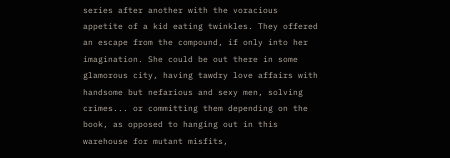series after another with the voracious appetite of a kid eating twinkles. They offered an escape from the compound, if only into her imagination. She could be out there in some glamorous city, having tawdry love affairs with handsome but nefarious and sexy men, solving crimes... or committing them depending on the book, as opposed to hanging out in this warehouse for mutant misfits,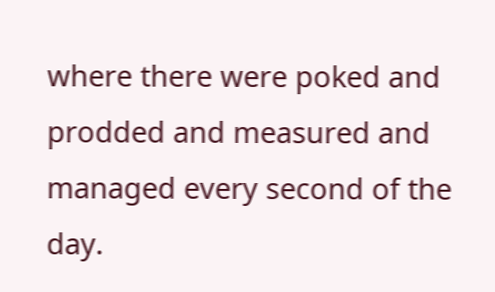where there were poked and prodded and measured and managed every second of the day.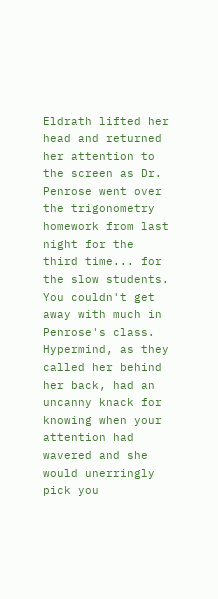Eldrath lifted her head and returned her attention to the screen as Dr. Penrose went over the trigonometry homework from last night for the third time... for the slow students. You couldn't get away with much in Penrose's class. Hypermind, as they called her behind her back, had an uncanny knack for knowing when your attention had wavered and she would unerringly pick you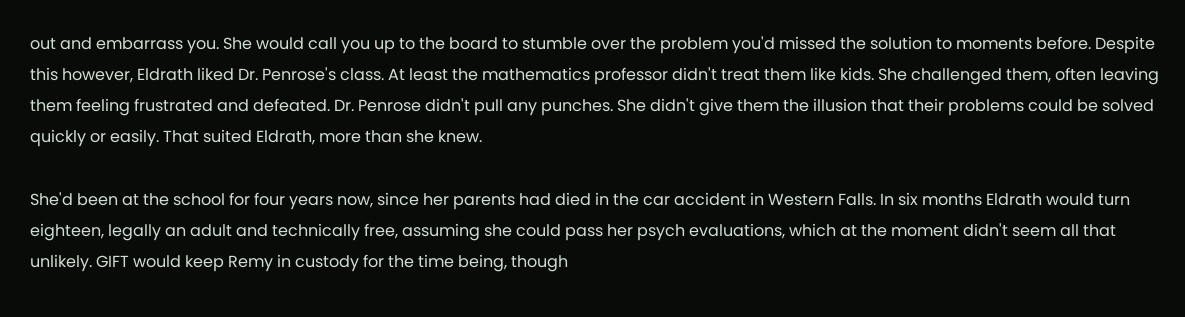out and embarrass you. She would call you up to the board to stumble over the problem you'd missed the solution to moments before. Despite this however, Eldrath liked Dr. Penrose's class. At least the mathematics professor didn't treat them like kids. She challenged them, often leaving them feeling frustrated and defeated. Dr. Penrose didn't pull any punches. She didn't give them the illusion that their problems could be solved quickly or easily. That suited Eldrath, more than she knew.

She'd been at the school for four years now, since her parents had died in the car accident in Western Falls. In six months Eldrath would turn eighteen, legally an adult and technically free, assuming she could pass her psych evaluations, which at the moment didn't seem all that unlikely. GIFT would keep Remy in custody for the time being, though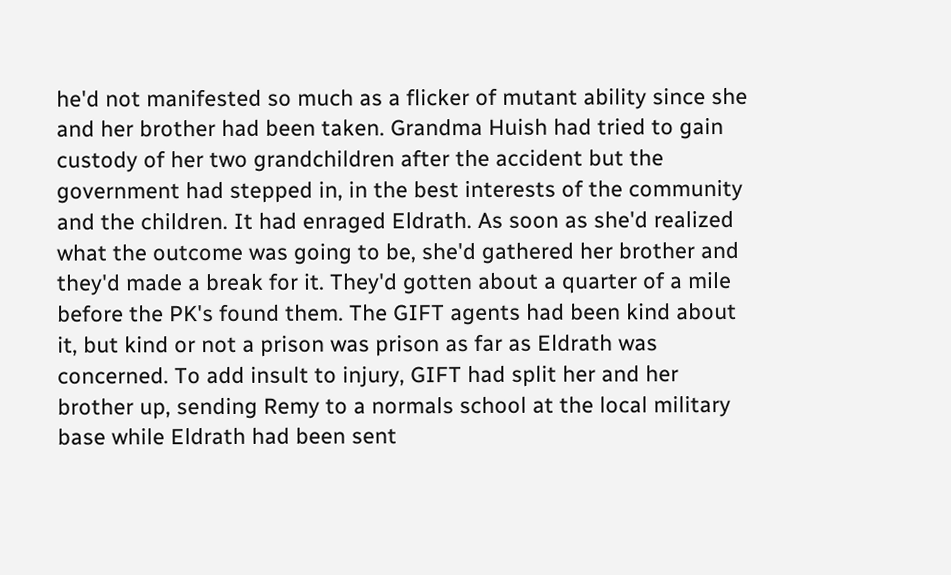he'd not manifested so much as a flicker of mutant ability since she and her brother had been taken. Grandma Huish had tried to gain custody of her two grandchildren after the accident but the government had stepped in, in the best interests of the community and the children. It had enraged Eldrath. As soon as she'd realized what the outcome was going to be, she'd gathered her brother and they'd made a break for it. They'd gotten about a quarter of a mile before the PK's found them. The GIFT agents had been kind about it, but kind or not a prison was prison as far as Eldrath was concerned. To add insult to injury, GIFT had split her and her brother up, sending Remy to a normals school at the local military base while Eldrath had been sent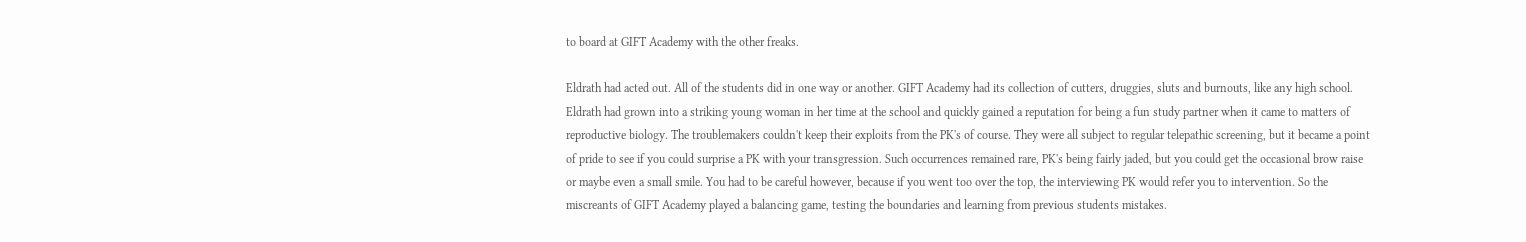to board at GIFT Academy with the other freaks.

Eldrath had acted out. All of the students did in one way or another. GIFT Academy had its collection of cutters, druggies, sluts and burnouts, like any high school. Eldrath had grown into a striking young woman in her time at the school and quickly gained a reputation for being a fun study partner when it came to matters of reproductive biology. The troublemakers couldn't keep their exploits from the PK's of course. They were all subject to regular telepathic screening, but it became a point of pride to see if you could surprise a PK with your transgression. Such occurrences remained rare, PK's being fairly jaded, but you could get the occasional brow raise or maybe even a small smile. You had to be careful however, because if you went too over the top, the interviewing PK would refer you to intervention. So the miscreants of GIFT Academy played a balancing game, testing the boundaries and learning from previous students mistakes.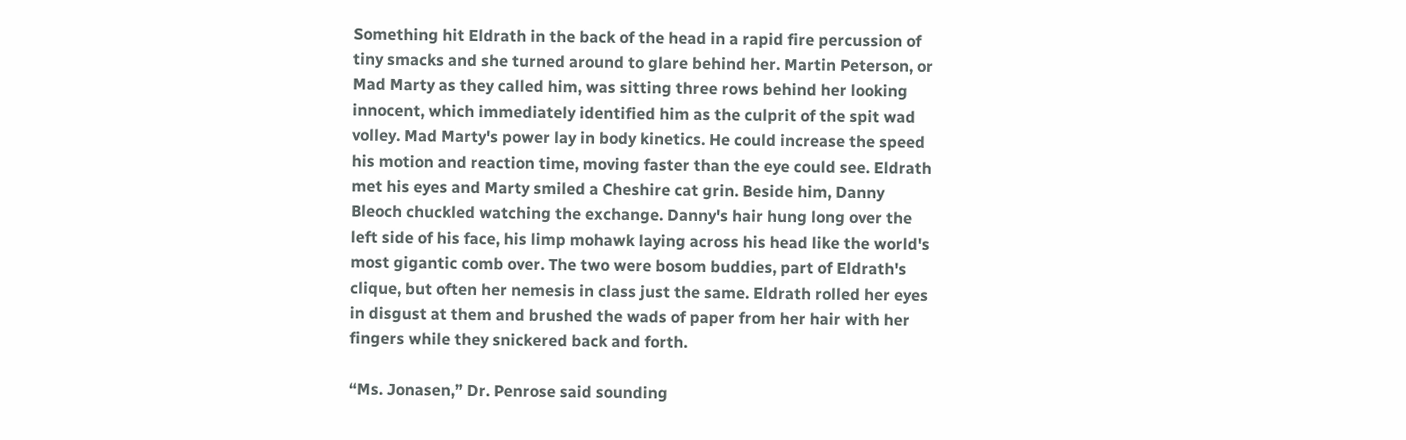Something hit Eldrath in the back of the head in a rapid fire percussion of tiny smacks and she turned around to glare behind her. Martin Peterson, or Mad Marty as they called him, was sitting three rows behind her looking innocent, which immediately identified him as the culprit of the spit wad volley. Mad Marty's power lay in body kinetics. He could increase the speed his motion and reaction time, moving faster than the eye could see. Eldrath met his eyes and Marty smiled a Cheshire cat grin. Beside him, Danny Bleoch chuckled watching the exchange. Danny's hair hung long over the left side of his face, his limp mohawk laying across his head like the world's most gigantic comb over. The two were bosom buddies, part of Eldrath's clique, but often her nemesis in class just the same. Eldrath rolled her eyes in disgust at them and brushed the wads of paper from her hair with her fingers while they snickered back and forth.

“Ms. Jonasen,” Dr. Penrose said sounding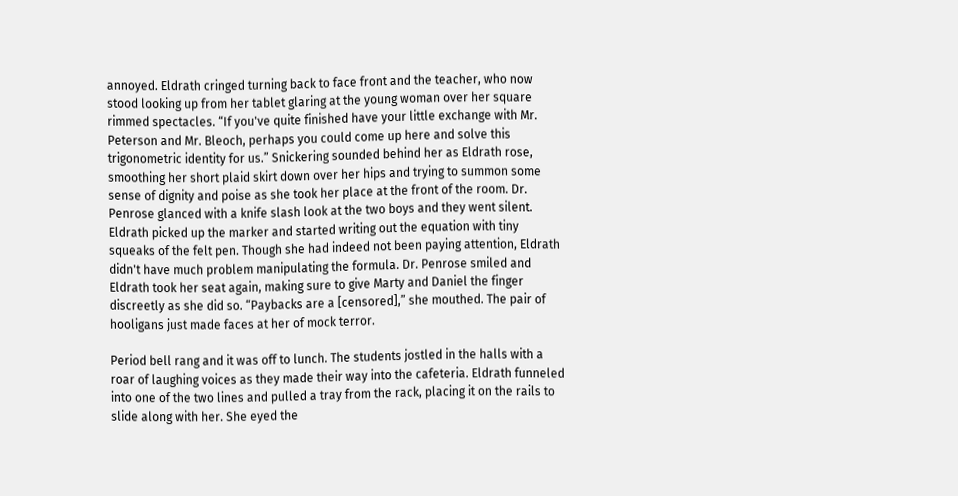annoyed. Eldrath cringed turning back to face front and the teacher, who now stood looking up from her tablet glaring at the young woman over her square rimmed spectacles. “If you've quite finished have your little exchange with Mr. Peterson and Mr. Bleoch, perhaps you could come up here and solve this trigonometric identity for us.” Snickering sounded behind her as Eldrath rose, smoothing her short plaid skirt down over her hips and trying to summon some sense of dignity and poise as she took her place at the front of the room. Dr. Penrose glanced with a knife slash look at the two boys and they went silent. Eldrath picked up the marker and started writing out the equation with tiny squeaks of the felt pen. Though she had indeed not been paying attention, Eldrath didn't have much problem manipulating the formula. Dr. Penrose smiled and Eldrath took her seat again, making sure to give Marty and Daniel the finger discreetly as she did so. “Paybacks are a [censored],” she mouthed. The pair of hooligans just made faces at her of mock terror.

Period bell rang and it was off to lunch. The students jostled in the halls with a roar of laughing voices as they made their way into the cafeteria. Eldrath funneled into one of the two lines and pulled a tray from the rack, placing it on the rails to slide along with her. She eyed the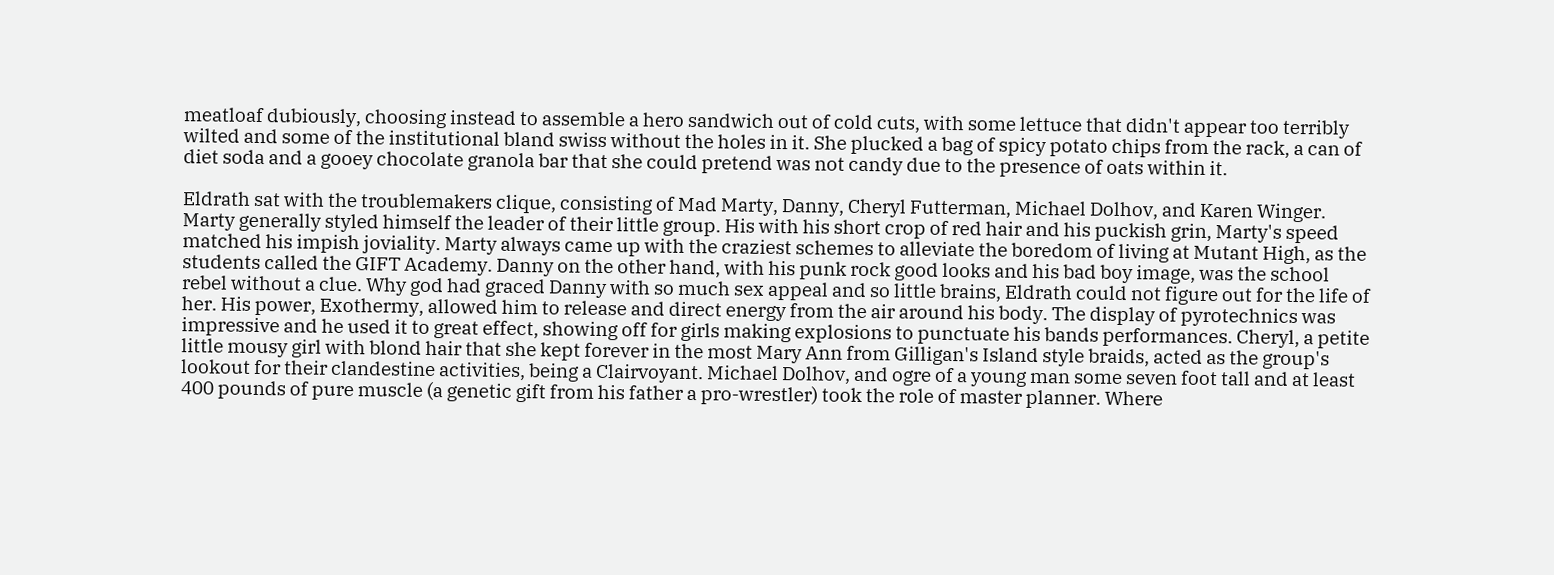meatloaf dubiously, choosing instead to assemble a hero sandwich out of cold cuts, with some lettuce that didn't appear too terribly wilted and some of the institutional bland swiss without the holes in it. She plucked a bag of spicy potato chips from the rack, a can of diet soda and a gooey chocolate granola bar that she could pretend was not candy due to the presence of oats within it.

Eldrath sat with the troublemakers clique, consisting of Mad Marty, Danny, Cheryl Futterman, Michael Dolhov, and Karen Winger. Marty generally styled himself the leader of their little group. His with his short crop of red hair and his puckish grin, Marty's speed matched his impish joviality. Marty always came up with the craziest schemes to alleviate the boredom of living at Mutant High, as the students called the GIFT Academy. Danny on the other hand, with his punk rock good looks and his bad boy image, was the school rebel without a clue. Why god had graced Danny with so much sex appeal and so little brains, Eldrath could not figure out for the life of her. His power, Exothermy, allowed him to release and direct energy from the air around his body. The display of pyrotechnics was impressive and he used it to great effect, showing off for girls making explosions to punctuate his bands performances. Cheryl, a petite little mousy girl with blond hair that she kept forever in the most Mary Ann from Gilligan's Island style braids, acted as the group's lookout for their clandestine activities, being a Clairvoyant. Michael Dolhov, and ogre of a young man some seven foot tall and at least 400 pounds of pure muscle (a genetic gift from his father a pro-wrestler) took the role of master planner. Where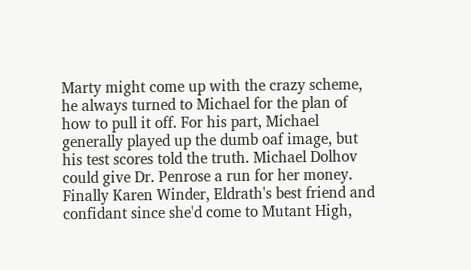Marty might come up with the crazy scheme, he always turned to Michael for the plan of how to pull it off. For his part, Michael generally played up the dumb oaf image, but his test scores told the truth. Michael Dolhov could give Dr. Penrose a run for her money. Finally Karen Winder, Eldrath's best friend and confidant since she'd come to Mutant High,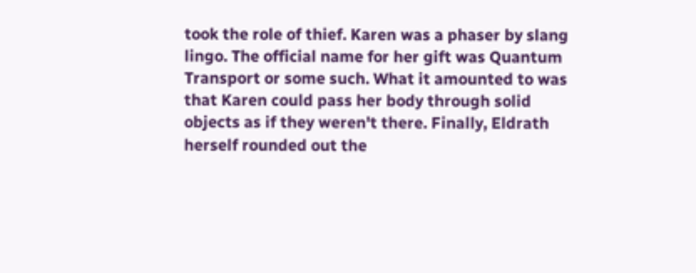took the role of thief. Karen was a phaser by slang lingo. The official name for her gift was Quantum Transport or some such. What it amounted to was that Karen could pass her body through solid objects as if they weren't there. Finally, Eldrath herself rounded out the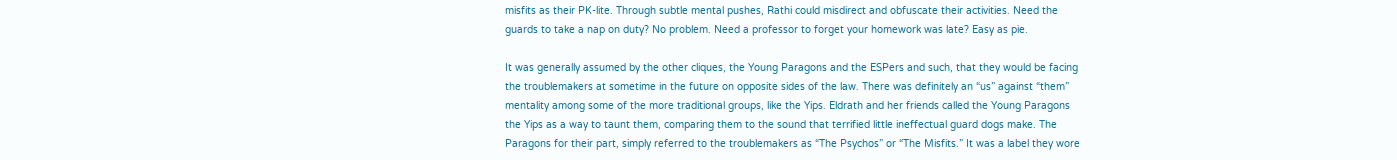misfits as their PK-lite. Through subtle mental pushes, Rathi could misdirect and obfuscate their activities. Need the guards to take a nap on duty? No problem. Need a professor to forget your homework was late? Easy as pie.

It was generally assumed by the other cliques, the Young Paragons and the ESPers and such, that they would be facing the troublemakers at sometime in the future on opposite sides of the law. There was definitely an “us” against “them” mentality among some of the more traditional groups, like the Yips. Eldrath and her friends called the Young Paragons the Yips as a way to taunt them, comparing them to the sound that terrified little ineffectual guard dogs make. The Paragons for their part, simply referred to the troublemakers as “The Psychos” or “The Misfits.” It was a label they wore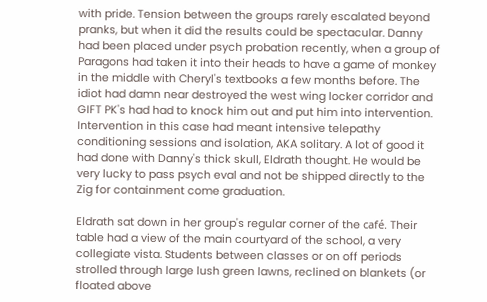with pride. Tension between the groups rarely escalated beyond pranks, but when it did the results could be spectacular. Danny had been placed under psych probation recently, when a group of Paragons had taken it into their heads to have a game of monkey in the middle with Cheryl's textbooks a few months before. The idiot had damn near destroyed the west wing locker corridor and GIFT PK's had had to knock him out and put him into intervention. Intervention in this case had meant intensive telepathy conditioning sessions and isolation, AKA solitary. A lot of good it had done with Danny's thick skull, Eldrath thought. He would be very lucky to pass psych eval and not be shipped directly to the Zig for containment come graduation.

Eldrath sat down in her group's regular corner of the café. Their table had a view of the main courtyard of the school, a very collegiate vista. Students between classes or on off periods strolled through large lush green lawns, reclined on blankets (or floated above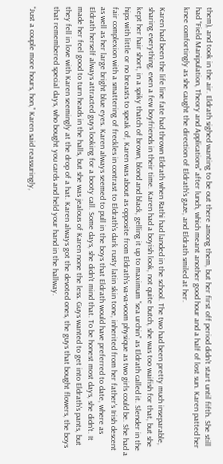them), and took in the air. Eldrath sighed wanting to be out there among them, but her first off period didn't start until fifth. She still had “Field Manipulation, Theory and Applications” after lunch, which meant another good hour and a half of lost sun. Karen patted her knee comfortingly as she caught the direction of Eldrath's gaze, and Eldrath smiled at her.

Karen had been the life line fate had thrown Eldrath when Rathi had landed in the school. The two had been pretty much inseparable, sharing everything, even a few boyfriends in their time. Karen had a boyish look, not quite butch, she was too waifish for that, but she kept her hair short, in a spiky thatch of brown, blond and black, gelling it up to maximum “sea urchin” as Eldrath called it. Slender in the hips with little or no breasts to speak of, Karen was about as opposite from Eldrath's va-va-voom physique as two girls could be. She had a fair complexion with a smattering of freckles in contrast to Eldrath's dark rusty latin skin tone, inherited from her father's Irish descent as well as her large bright blue eyes. Karen always seemed to pull in the boys that Eldrath would have preferred to date, where as Eldrath herself always attracted guys looking for a booty call. Some days, she didn't mind that. To be honest most days, she didn't. It made her feel good to turn heads in the halls, but she was jealous of Karen none the less. Guys wanted to get into Eldrath's pants, but they fell in love with Karen seemingly at the drop of a hat. Karen always got the devoted ones, the guys that bought flowers, the boys that remembered special days, who bought you cards and held your hand in the hallway.

“Just a couple more hours, hon,” Karen said reassuringly,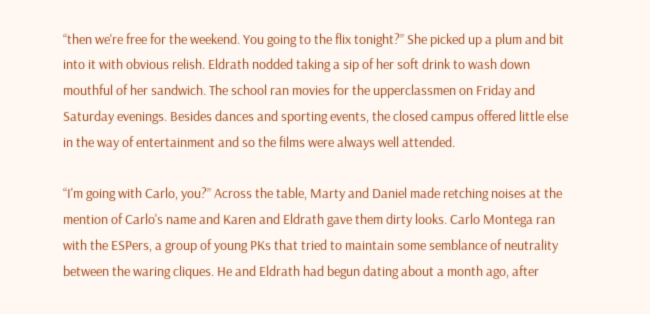“then we're free for the weekend. You going to the flix tonight?” She picked up a plum and bit into it with obvious relish. Eldrath nodded taking a sip of her soft drink to wash down mouthful of her sandwich. The school ran movies for the upperclassmen on Friday and Saturday evenings. Besides dances and sporting events, the closed campus offered little else in the way of entertainment and so the films were always well attended.

“I'm going with Carlo, you?” Across the table, Marty and Daniel made retching noises at the mention of Carlo's name and Karen and Eldrath gave them dirty looks. Carlo Montega ran with the ESPers, a group of young PKs that tried to maintain some semblance of neutrality between the waring cliques. He and Eldrath had begun dating about a month ago, after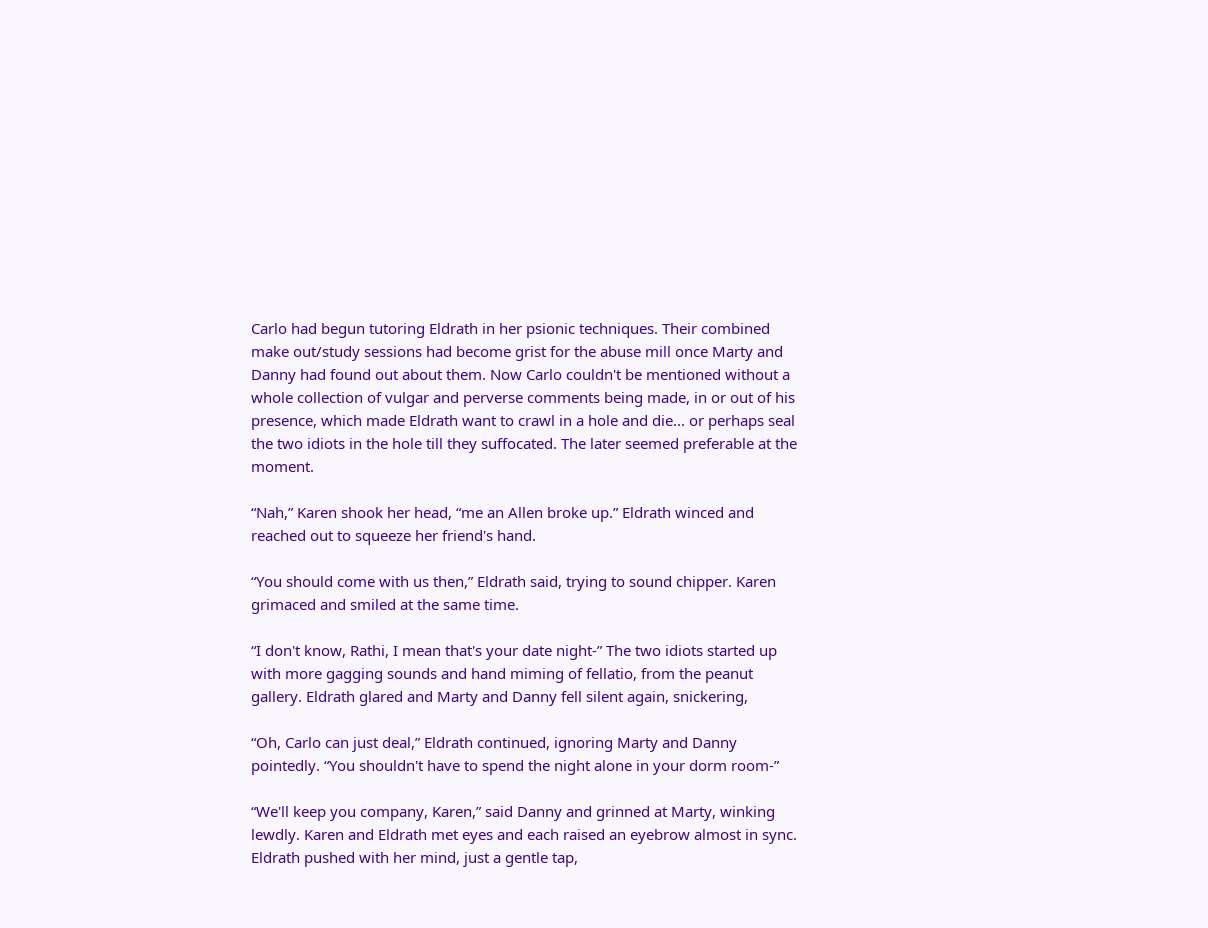Carlo had begun tutoring Eldrath in her psionic techniques. Their combined make out/study sessions had become grist for the abuse mill once Marty and Danny had found out about them. Now Carlo couldn't be mentioned without a whole collection of vulgar and perverse comments being made, in or out of his presence, which made Eldrath want to crawl in a hole and die... or perhaps seal the two idiots in the hole till they suffocated. The later seemed preferable at the moment.

“Nah,” Karen shook her head, “me an Allen broke up.” Eldrath winced and reached out to squeeze her friend's hand.

“You should come with us then,” Eldrath said, trying to sound chipper. Karen grimaced and smiled at the same time.

“I don't know, Rathi, I mean that's your date night-” The two idiots started up with more gagging sounds and hand miming of fellatio, from the peanut gallery. Eldrath glared and Marty and Danny fell silent again, snickering,

“Oh, Carlo can just deal,” Eldrath continued, ignoring Marty and Danny pointedly. “You shouldn't have to spend the night alone in your dorm room-”

“We'll keep you company, Karen,” said Danny and grinned at Marty, winking lewdly. Karen and Eldrath met eyes and each raised an eyebrow almost in sync. Eldrath pushed with her mind, just a gentle tap,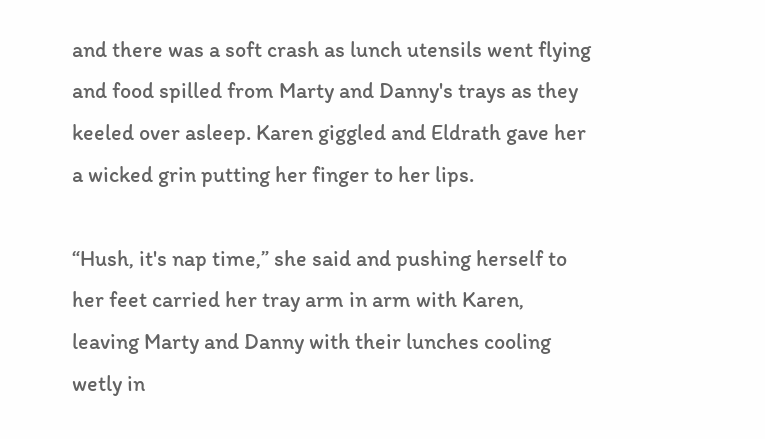and there was a soft crash as lunch utensils went flying and food spilled from Marty and Danny's trays as they keeled over asleep. Karen giggled and Eldrath gave her a wicked grin putting her finger to her lips.

“Hush, it's nap time,” she said and pushing herself to her feet carried her tray arm in arm with Karen, leaving Marty and Danny with their lunches cooling wetly in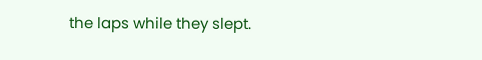the laps while they slept.